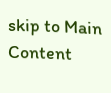skip to Main Content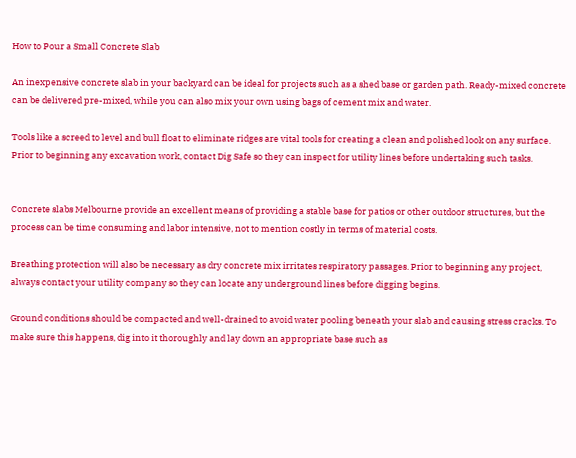How to Pour a Small Concrete Slab

An inexpensive concrete slab in your backyard can be ideal for projects such as a shed base or garden path. Ready-mixed concrete can be delivered pre-mixed, while you can also mix your own using bags of cement mix and water.

Tools like a screed to level and bull float to eliminate ridges are vital tools for creating a clean and polished look on any surface. Prior to beginning any excavation work, contact Dig Safe so they can inspect for utility lines before undertaking such tasks.


Concrete slabs Melbourne provide an excellent means of providing a stable base for patios or other outdoor structures, but the process can be time consuming and labor intensive, not to mention costly in terms of material costs.

Breathing protection will also be necessary as dry concrete mix irritates respiratory passages. Prior to beginning any project, always contact your utility company so they can locate any underground lines before digging begins.

Ground conditions should be compacted and well-drained to avoid water pooling beneath your slab and causing stress cracks. To make sure this happens, dig into it thoroughly and lay down an appropriate base such as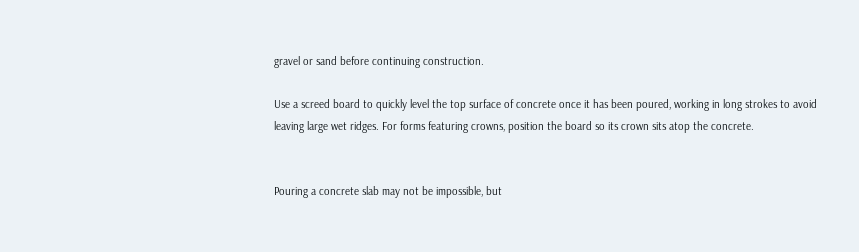gravel or sand before continuing construction.

Use a screed board to quickly level the top surface of concrete once it has been poured, working in long strokes to avoid leaving large wet ridges. For forms featuring crowns, position the board so its crown sits atop the concrete.


Pouring a concrete slab may not be impossible, but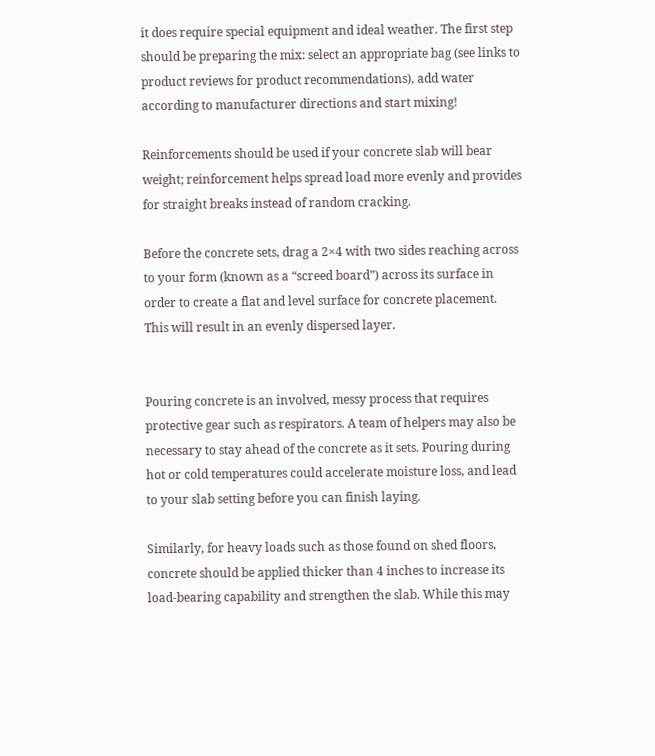it does require special equipment and ideal weather. The first step should be preparing the mix: select an appropriate bag (see links to product reviews for product recommendations), add water according to manufacturer directions and start mixing!

Reinforcements should be used if your concrete slab will bear weight; reinforcement helps spread load more evenly and provides for straight breaks instead of random cracking.

Before the concrete sets, drag a 2×4 with two sides reaching across to your form (known as a “screed board”) across its surface in order to create a flat and level surface for concrete placement. This will result in an evenly dispersed layer.


Pouring concrete is an involved, messy process that requires protective gear such as respirators. A team of helpers may also be necessary to stay ahead of the concrete as it sets. Pouring during hot or cold temperatures could accelerate moisture loss, and lead to your slab setting before you can finish laying.

Similarly, for heavy loads such as those found on shed floors, concrete should be applied thicker than 4 inches to increase its load-bearing capability and strengthen the slab. While this may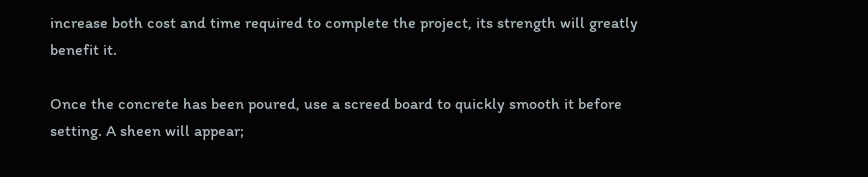increase both cost and time required to complete the project, its strength will greatly benefit it.

Once the concrete has been poured, use a screed board to quickly smooth it before setting. A sheen will appear;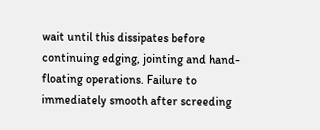wait until this dissipates before continuing edging, jointing and hand-floating operations. Failure to immediately smooth after screeding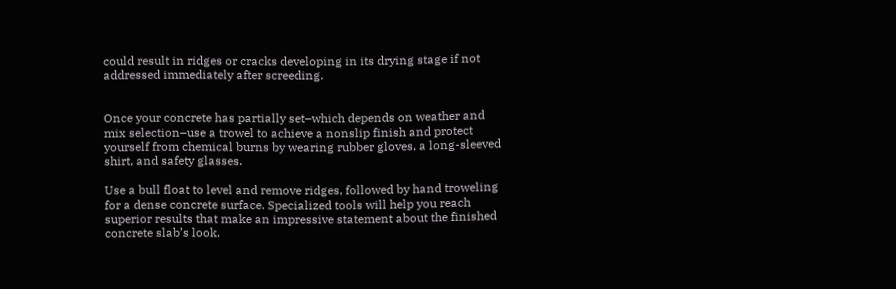could result in ridges or cracks developing in its drying stage if not addressed immediately after screeding.


Once your concrete has partially set–which depends on weather and mix selection–use a trowel to achieve a nonslip finish and protect yourself from chemical burns by wearing rubber gloves, a long-sleeved shirt, and safety glasses.

Use a bull float to level and remove ridges, followed by hand troweling for a dense concrete surface. Specialized tools will help you reach superior results that make an impressive statement about the finished concrete slab’s look.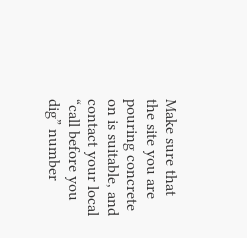Make sure that the site you are pouring concrete on is suitable, and contact your local “call before you dig” number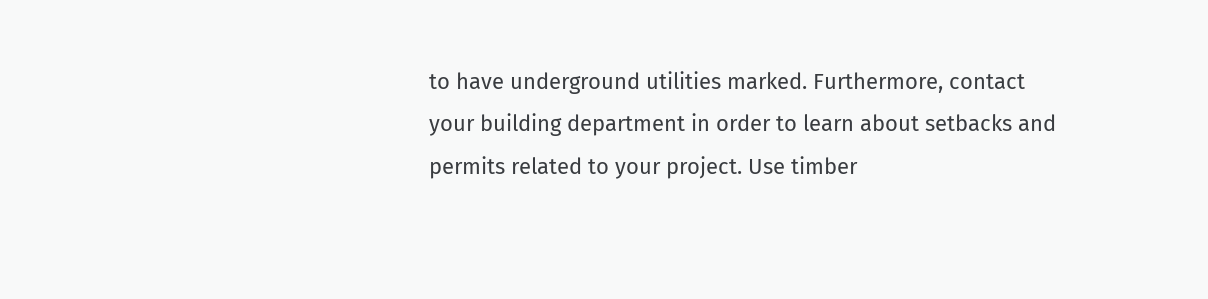to have underground utilities marked. Furthermore, contact your building department in order to learn about setbacks and permits related to your project. Use timber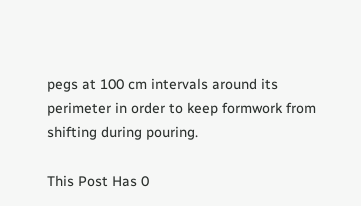pegs at 100 cm intervals around its perimeter in order to keep formwork from shifting during pouring.

This Post Has 0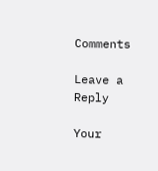Comments

Leave a Reply

Your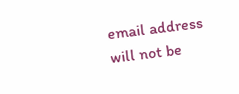email address will not be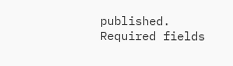published. Required fields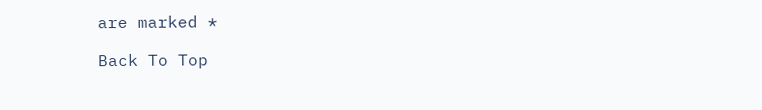are marked *

Back To Top